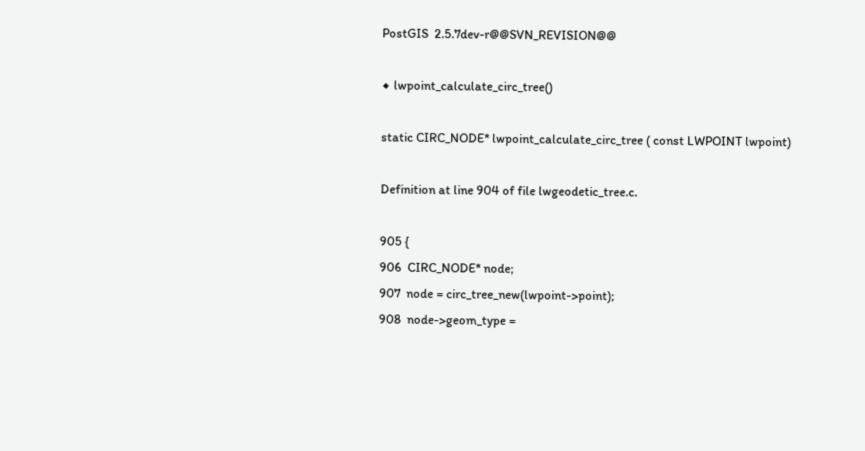PostGIS  2.5.7dev-r@@SVN_REVISION@@

◆ lwpoint_calculate_circ_tree()

static CIRC_NODE* lwpoint_calculate_circ_tree ( const LWPOINT lwpoint)

Definition at line 904 of file lwgeodetic_tree.c.

905 {
906  CIRC_NODE* node;
907  node = circ_tree_new(lwpoint->point);
908  node->geom_type =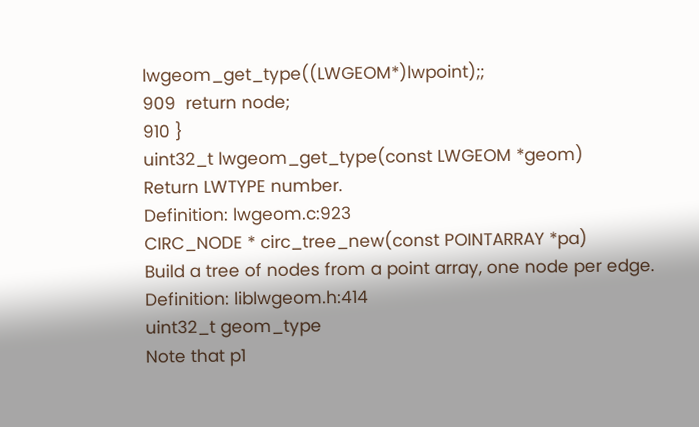lwgeom_get_type((LWGEOM*)lwpoint);;
909  return node;
910 }
uint32_t lwgeom_get_type(const LWGEOM *geom)
Return LWTYPE number.
Definition: lwgeom.c:923
CIRC_NODE * circ_tree_new(const POINTARRAY *pa)
Build a tree of nodes from a point array, one node per edge.
Definition: liblwgeom.h:414
uint32_t geom_type
Note that p1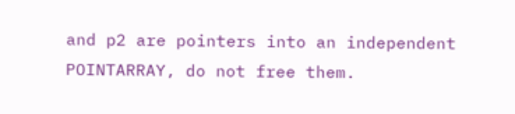and p2 are pointers into an independent POINTARRAY, do not free them.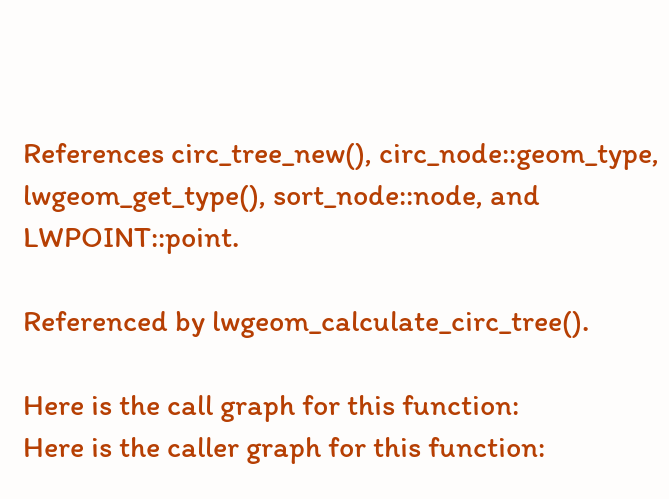References circ_tree_new(), circ_node::geom_type, lwgeom_get_type(), sort_node::node, and LWPOINT::point.

Referenced by lwgeom_calculate_circ_tree().

Here is the call graph for this function:
Here is the caller graph for this function: